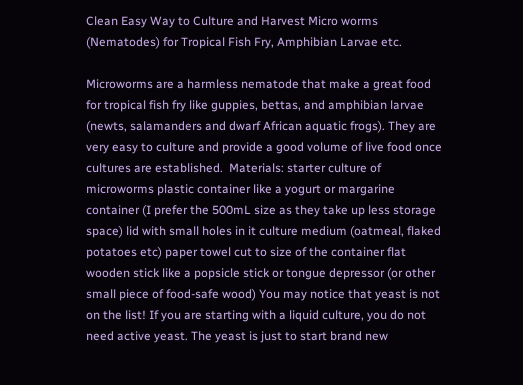Clean Easy Way to Culture and Harvest Micro worms (Nematodes) for Tropical Fish Fry, Amphibian Larvae etc.

Microworms are a harmless nematode that make a great food for tropical fish fry like guppies, bettas, and amphibian larvae (newts, salamanders and dwarf African aquatic frogs). They are very easy to culture and provide a good volume of live food once cultures are established.  Materials: starter culture of microworms plastic container like a yogurt or margarine container (I prefer the 500mL size as they take up less storage space) lid with small holes in it culture medium (oatmeal, flaked potatoes etc) paper towel cut to size of the container flat wooden stick like a popsicle stick or tongue depressor (or other small piece of food-safe wood) You may notice that yeast is not on the list! If you are starting with a liquid culture, you do not need active yeast. The yeast is just to start brand new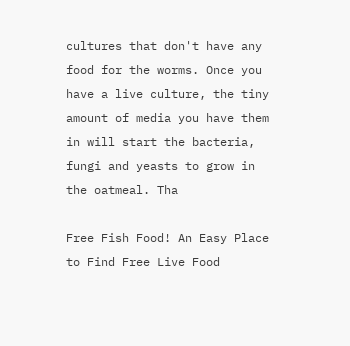cultures that don't have any food for the worms. Once you have a live culture, the tiny amount of media you have them in will start the bacteria, fungi and yeasts to grow in the oatmeal. Tha

Free Fish Food! An Easy Place to Find Free Live Food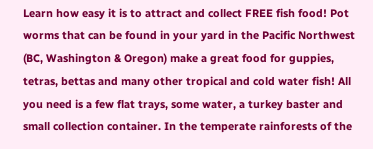Learn how easy it is to attract and collect FREE fish food! Pot worms that can be found in your yard in the Pacific Northwest (BC, Washington & Oregon) make a great food for guppies, tetras, bettas and many other tropical and cold water fish! All you need is a few flat trays, some water, a turkey baster and small collection container. In the temperate rainforests of the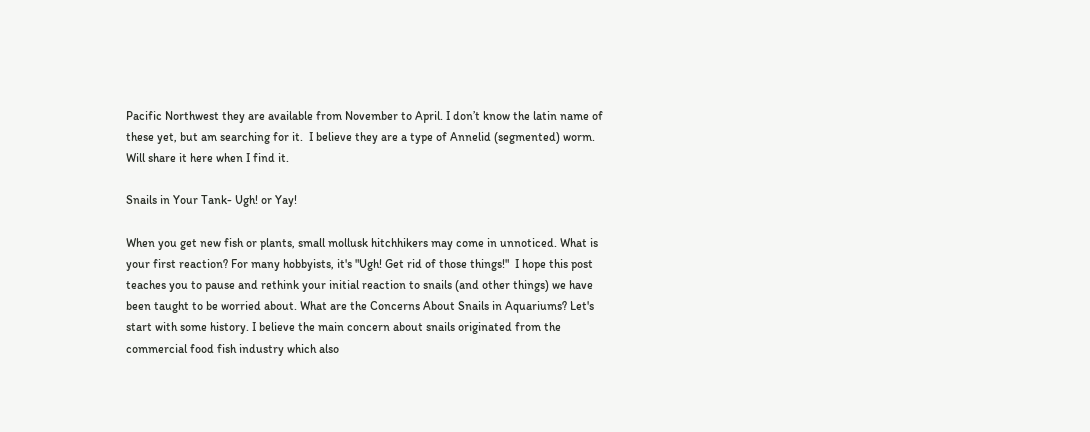Pacific Northwest they are available from November to April. I don’t know the latin name of these yet, but am searching for it.  I believe they are a type of Annelid (segmented) worm. Will share it here when I find it.

Snails in Your Tank- Ugh! or Yay!

When you get new fish or plants, small mollusk hitchhikers may come in unnoticed. What is your first reaction? For many hobbyists, it's "Ugh! Get rid of those things!"  I hope this post teaches you to pause and rethink your initial reaction to snails (and other things) we have been taught to be worried about. What are the Concerns About Snails in Aquariums? Let's start with some history. I believe the main concern about snails originated from the commercial food fish industry which also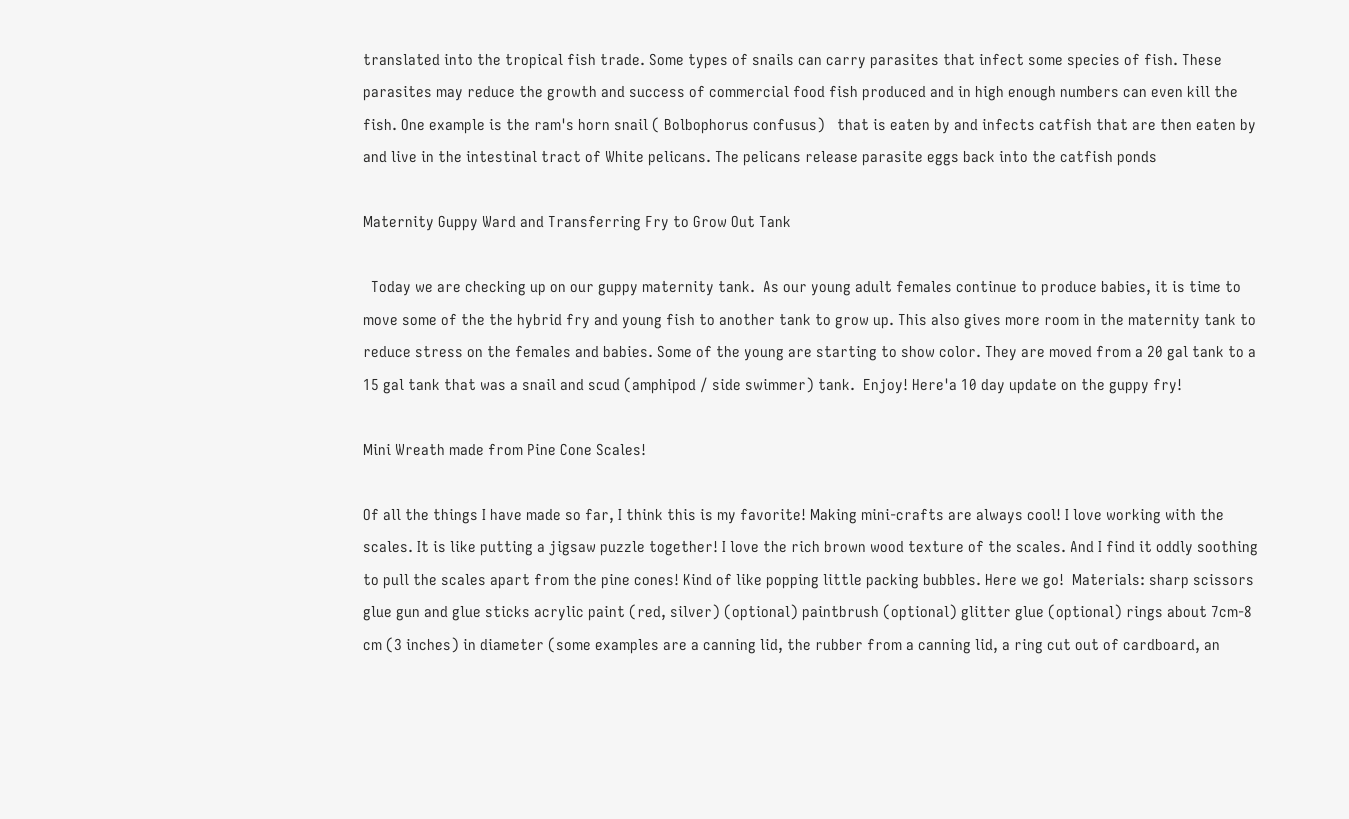translated into the tropical fish trade. Some types of snails can carry parasites that infect some species of fish. These parasites may reduce the growth and success of commercial food fish produced and in high enough numbers can even kill the fish. One example is the ram's horn snail ( Bolbophorus confusus)   that is eaten by and infects catfish that are then eaten by and live in the intestinal tract of White pelicans. The pelicans release parasite eggs back into the catfish ponds

Maternity Guppy Ward and Transferring Fry to Grow Out Tank

  Today we are checking up on our guppy maternity tank.  As our young adult females continue to produce babies, it is time to move some of the the hybrid fry and young fish to another tank to grow up. This also gives more room in the maternity tank to reduce stress on the females and babies. Some of the young are starting to show color. They are moved from a 20 gal tank to a 15 gal tank that was a snail and scud (amphipod / side swimmer) tank.  Enjoy! Here'a 10 day update on the guppy fry!

Mini Wreath made from Pine Cone Scales!

Of all the things I have made so far, I think this is my favorite! Making mini-crafts are always cool! I love working with the scales. It is like putting a jigsaw puzzle together! I love the rich brown wood texture of the scales. And I find it oddly soothing to pull the scales apart from the pine cones! Kind of like popping little packing bubbles. Here we go!  Materials: sharp scissors glue gun and glue sticks acrylic paint (red, silver) (optional) paintbrush (optional) glitter glue (optional) rings about 7cm-8 cm (3 inches) in diameter (some examples are a canning lid, the rubber from a canning lid, a ring cut out of cardboard, an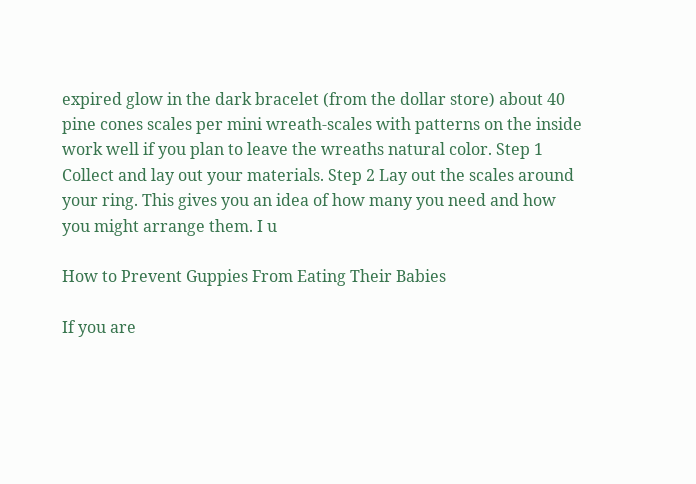expired glow in the dark bracelet (from the dollar store) about 40 pine cones scales per mini wreath-scales with patterns on the inside work well if you plan to leave the wreaths natural color. Step 1 Collect and lay out your materials. Step 2 Lay out the scales around your ring. This gives you an idea of how many you need and how you might arrange them. I u

How to Prevent Guppies From Eating Their Babies

If you are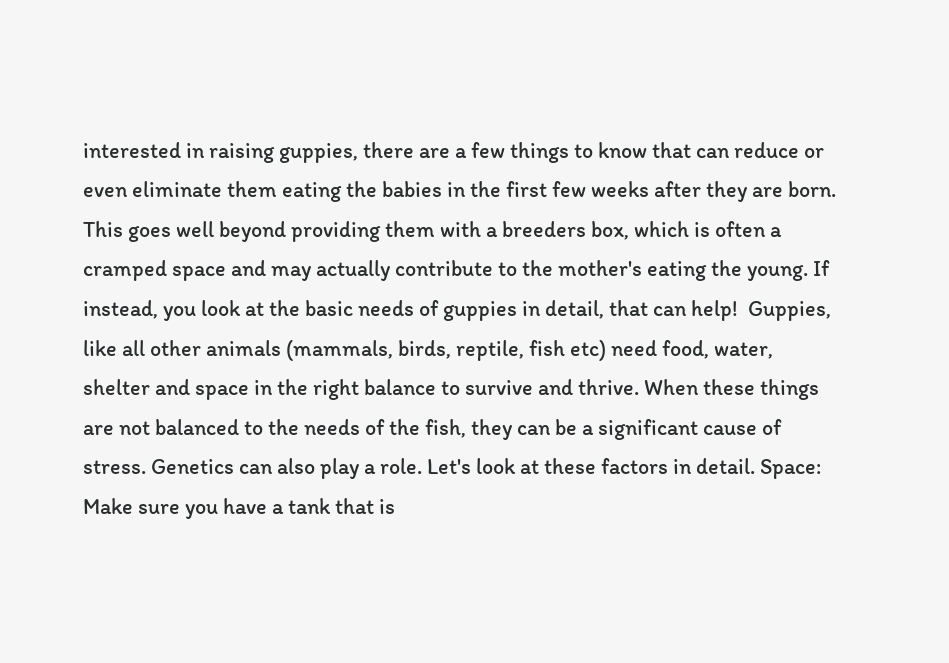interested in raising guppies, there are a few things to know that can reduce or even eliminate them eating the babies in the first few weeks after they are born. This goes well beyond providing them with a breeders box, which is often a cramped space and may actually contribute to the mother's eating the young. If instead, you look at the basic needs of guppies in detail, that can help!  Guppies, like all other animals (mammals, birds, reptile, fish etc) need food, water, shelter and space in the right balance to survive and thrive. When these things are not balanced to the needs of the fish, they can be a significant cause of stress. Genetics can also play a role. Let's look at these factors in detail. Space: Make sure you have a tank that is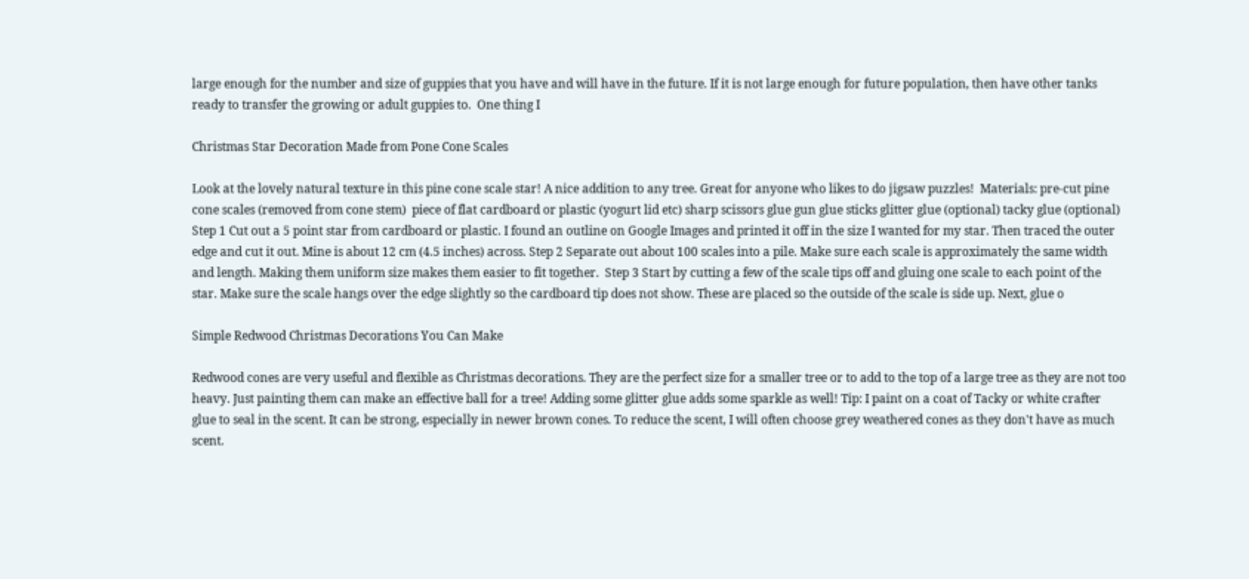large enough for the number and size of guppies that you have and will have in the future. If it is not large enough for future population, then have other tanks ready to transfer the growing or adult guppies to.  One thing I

Christmas Star Decoration Made from Pone Cone Scales

Look at the lovely natural texture in this pine cone scale star! A nice addition to any tree. Great for anyone who likes to do jigsaw puzzles!  Materials: pre-cut pine cone scales (removed from cone stem)  piece of flat cardboard or plastic (yogurt lid etc) sharp scissors glue gun glue sticks glitter glue (optional) tacky glue (optional) Step 1 Cut out a 5 point star from cardboard or plastic. I found an outline on Google Images and printed it off in the size I wanted for my star. Then traced the outer edge and cut it out. Mine is about 12 cm (4.5 inches) across. Step 2 Separate out about 100 scales into a pile. Make sure each scale is approximately the same width and length. Making them uniform size makes them easier to fit together.  Step 3 Start by cutting a few of the scale tips off and gluing one scale to each point of the star. Make sure the scale hangs over the edge slightly so the cardboard tip does not show. These are placed so the outside of the scale is side up. Next, glue o

Simple Redwood Christmas Decorations You Can Make

Redwood cones are very useful and flexible as Christmas decorations. They are the perfect size for a smaller tree or to add to the top of a large tree as they are not too heavy. Just painting them can make an effective ball for a tree! Adding some glitter glue adds some sparkle as well! Tip: I paint on a coat of Tacky or white crafter glue to seal in the scent. It can be strong, especially in newer brown cones. To reduce the scent, I will often choose grey weathered cones as they don't have as much scent.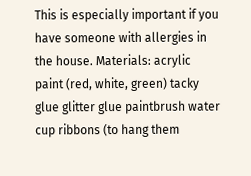This is especially important if you have someone with allergies in the house. Materials: acrylic paint (red, white, green) tacky glue glitter glue paintbrush water cup ribbons (to hang them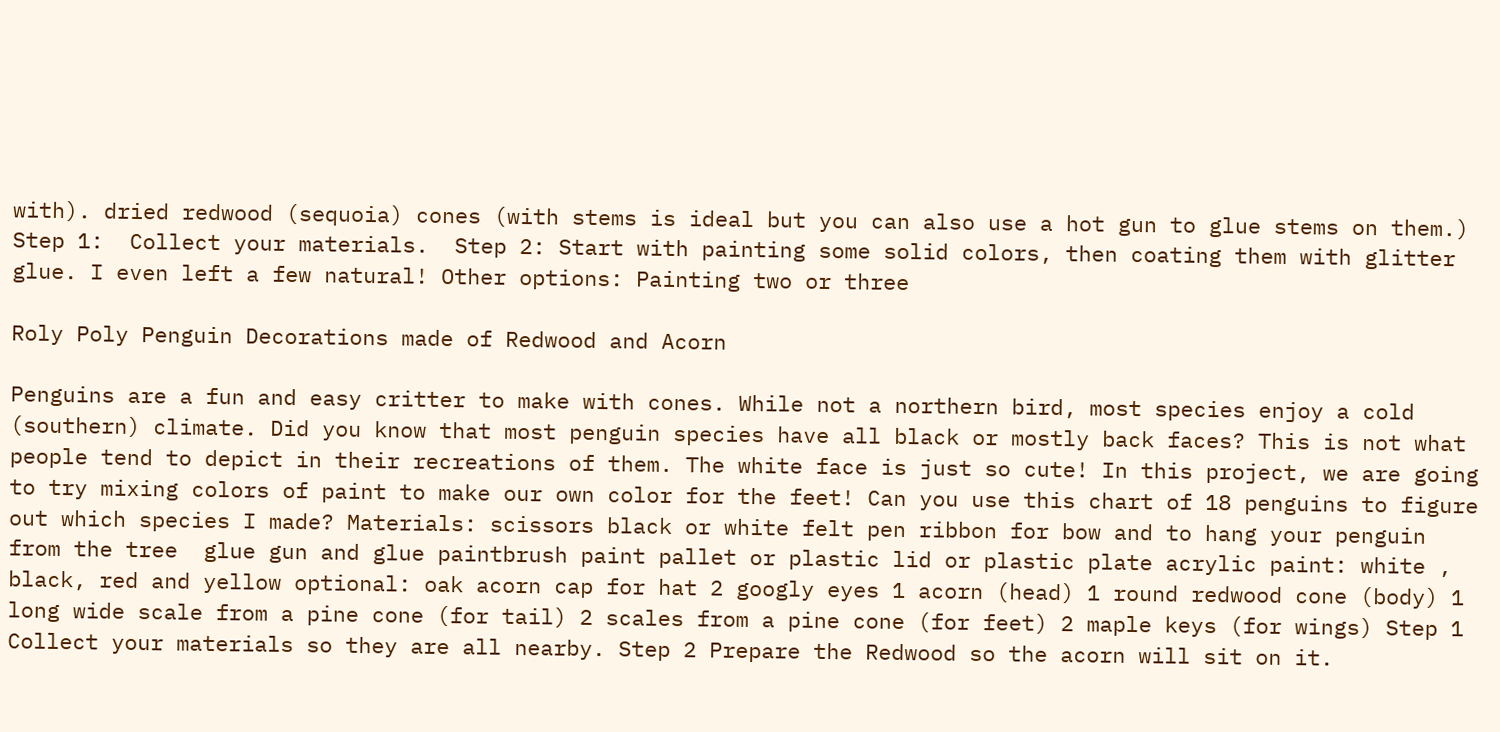with). dried redwood (sequoia) cones (with stems is ideal but you can also use a hot gun to glue stems on them.) Step 1:  Collect your materials.  Step 2: Start with painting some solid colors, then coating them with glitter glue. I even left a few natural! Other options: Painting two or three

Roly Poly Penguin Decorations made of Redwood and Acorn

Penguins are a fun and easy critter to make with cones. While not a northern bird, most species enjoy a cold (southern) climate. Did you know that most penguin species have all black or mostly back faces? This is not what people tend to depict in their recreations of them. The white face is just so cute! In this project, we are going to try mixing colors of paint to make our own color for the feet! Can you use this chart of 18 penguins to figure out which species I made? Materials: scissors black or white felt pen ribbon for bow and to hang your penguin from the tree  glue gun and glue paintbrush paint pallet or plastic lid or plastic plate acrylic paint: white , black, red and yellow optional: oak acorn cap for hat 2 googly eyes 1 acorn (head) 1 round redwood cone (body) 1 long wide scale from a pine cone (for tail) 2 scales from a pine cone (for feet) 2 maple keys (for wings) Step 1 Collect your materials so they are all nearby. Step 2 Prepare the Redwood so the acorn will sit on it.